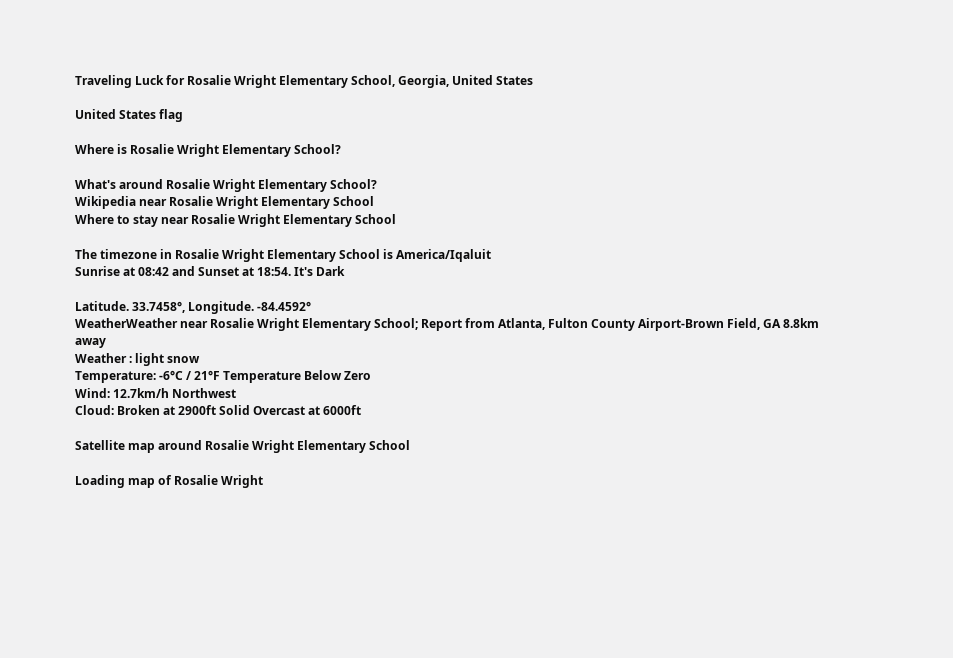Traveling Luck for Rosalie Wright Elementary School, Georgia, United States

United States flag

Where is Rosalie Wright Elementary School?

What's around Rosalie Wright Elementary School?
Wikipedia near Rosalie Wright Elementary School
Where to stay near Rosalie Wright Elementary School

The timezone in Rosalie Wright Elementary School is America/Iqaluit
Sunrise at 08:42 and Sunset at 18:54. It's Dark

Latitude. 33.7458°, Longitude. -84.4592°
WeatherWeather near Rosalie Wright Elementary School; Report from Atlanta, Fulton County Airport-Brown Field, GA 8.8km away
Weather : light snow
Temperature: -6°C / 21°F Temperature Below Zero
Wind: 12.7km/h Northwest
Cloud: Broken at 2900ft Solid Overcast at 6000ft

Satellite map around Rosalie Wright Elementary School

Loading map of Rosalie Wright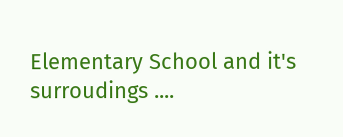Elementary School and it's surroudings ....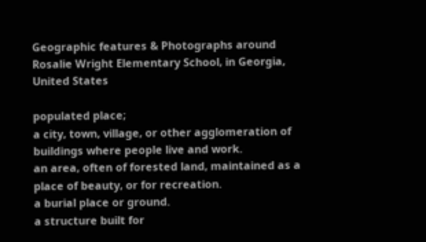Geographic features & Photographs around Rosalie Wright Elementary School, in Georgia, United States

populated place;
a city, town, village, or other agglomeration of buildings where people live and work.
an area, often of forested land, maintained as a place of beauty, or for recreation.
a burial place or ground.
a structure built for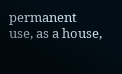permanent use, as a house,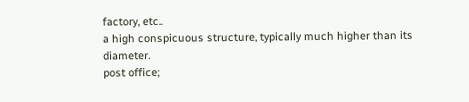factory, etc..
a high conspicuous structure, typically much higher than its diameter.
post office;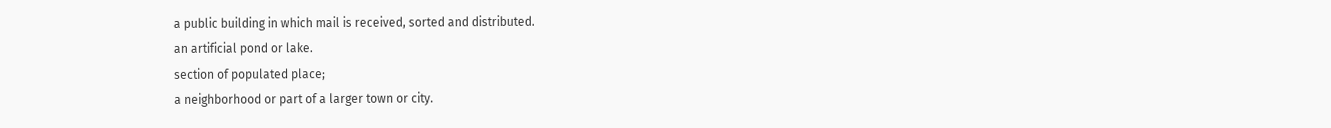a public building in which mail is received, sorted and distributed.
an artificial pond or lake.
section of populated place;
a neighborhood or part of a larger town or city.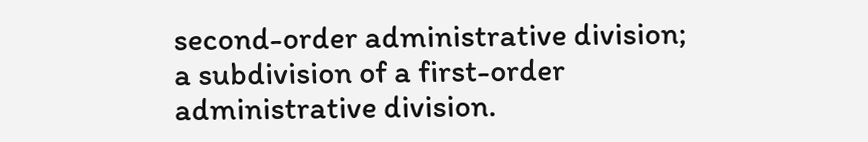second-order administrative division;
a subdivision of a first-order administrative division.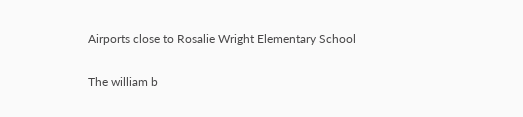Airports close to Rosalie Wright Elementary School

The william b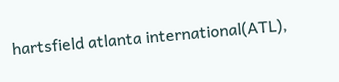hartsfield atlanta international(ATL),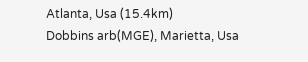Atlanta, Usa (15.4km)
Dobbins arb(MGE), Marietta, Usa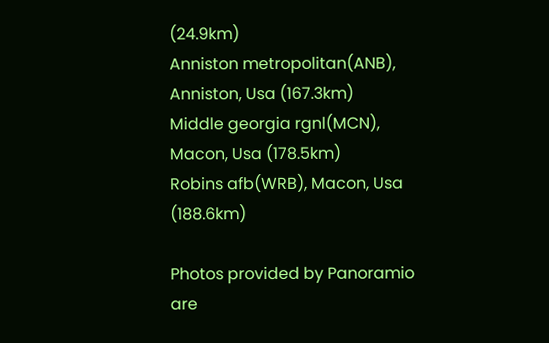(24.9km)
Anniston metropolitan(ANB), Anniston, Usa (167.3km)
Middle georgia rgnl(MCN), Macon, Usa (178.5km)
Robins afb(WRB), Macon, Usa (188.6km)

Photos provided by Panoramio are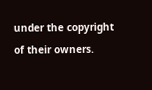under the copyright of their owners.